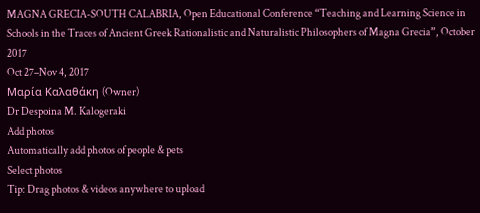MAGNA GRECIA-SOUTH CALABRIA, Open Educational Conference “Teaching and Learning Science in Schools in the Traces of Ancient Greek Rationalistic and Naturalistic Philosophers of Magna Grecia”, October 2017
Oct 27–Nov 4, 2017
Μαρία Καλαθάκη (Owner)
Dr Despoina M. Kalogeraki
Add photos
Automatically add photos of people & pets
Select photos
Tip: Drag photos & videos anywhere to upload